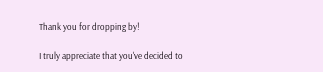Thank you for dropping by!

I truly appreciate that you've decided to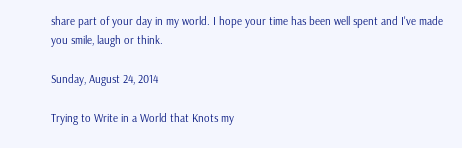share part of your day in my world. I hope your time has been well spent and I've made you smile, laugh or think.

Sunday, August 24, 2014

Trying to Write in a World that Knots my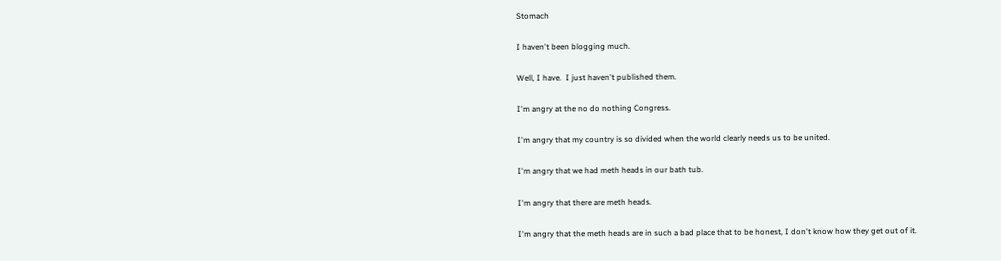Stomach

I haven't been blogging much.

Well, I have.  I just haven't published them.

I'm angry at the no do nothing Congress.

I'm angry that my country is so divided when the world clearly needs us to be united.

I'm angry that we had meth heads in our bath tub.

I'm angry that there are meth heads.

I'm angry that the meth heads are in such a bad place that to be honest, I don't know how they get out of it.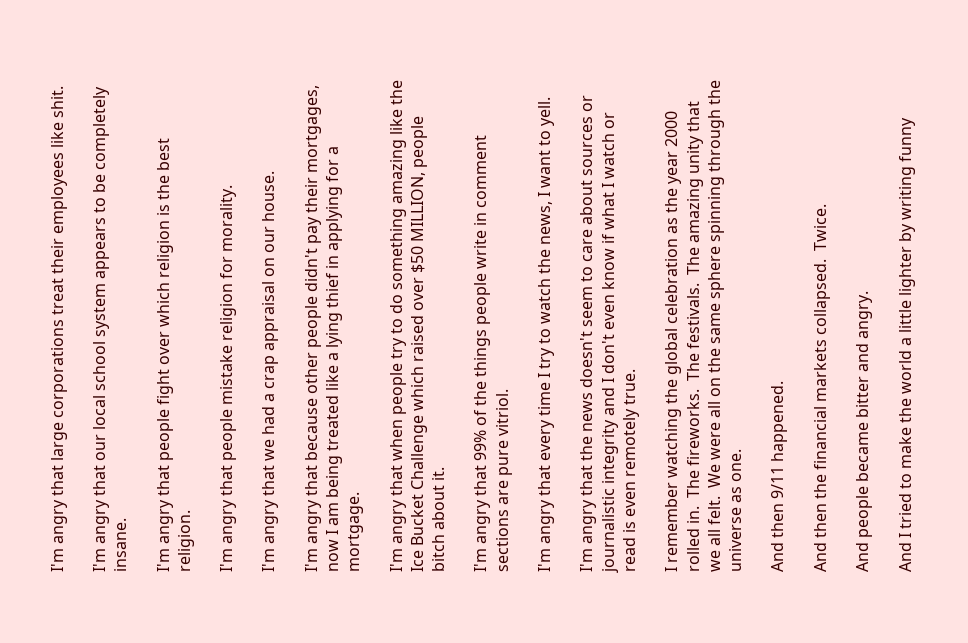I'm angry that large corporations treat their employees like shit.

I'm angry that our local school system appears to be completely insane.

I'm angry that people fight over which religion is the best religion.

I'm angry that people mistake religion for morality.

I'm angry that we had a crap appraisal on our house.

I'm angry that because other people didn't pay their mortgages, now I am being treated like a lying thief in applying for a mortgage.

I'm angry that when people try to do something amazing like the Ice Bucket Challenge which raised over $50 MILLION, people bitch about it.

I'm angry that 99% of the things people write in comment sections are pure vitriol.

I'm angry that every time I try to watch the news, I want to yell.

I'm angry that the news doesn't seem to care about sources or journalistic integrity and I don't even know if what I watch or read is even remotely true.

I remember watching the global celebration as the year 2000 rolled in.  The fireworks.  The festivals.  The amazing unity that we all felt.  We were all on the same sphere spinning through the universe as one.

And then 9/11 happened.

And then the financial markets collapsed.  Twice.

And people became bitter and angry.

And I tried to make the world a little lighter by writing funny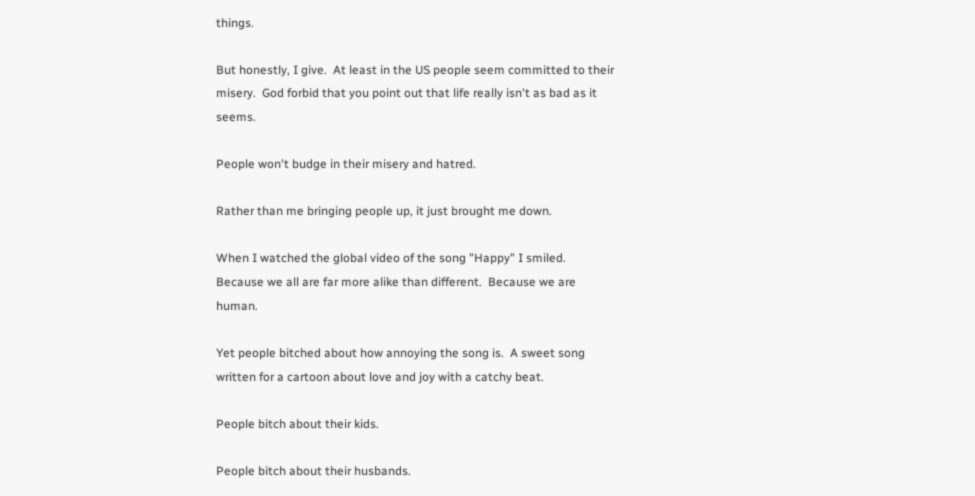things.

But honestly, I give.  At least in the US people seem committed to their misery.  God forbid that you point out that life really isn't as bad as it seems.

People won't budge in their misery and hatred.

Rather than me bringing people up, it just brought me down.

When I watched the global video of the song "Happy" I smiled.  Because we all are far more alike than different.  Because we are human.

Yet people bitched about how annoying the song is.  A sweet song written for a cartoon about love and joy with a catchy beat.

People bitch about their kids.

People bitch about their husbands.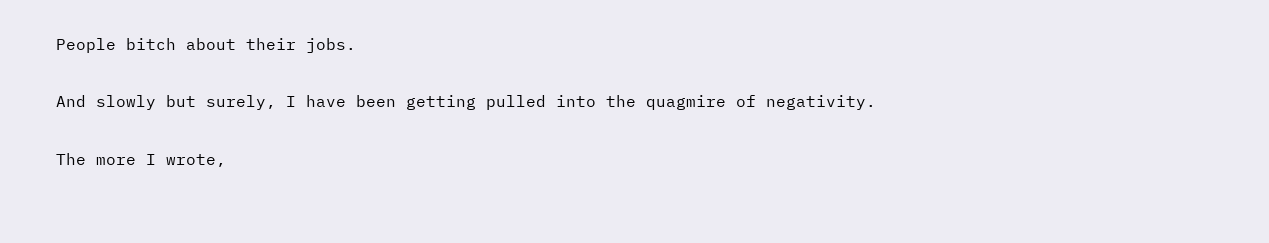People bitch about their jobs.

And slowly but surely, I have been getting pulled into the quagmire of negativity.

The more I wrote,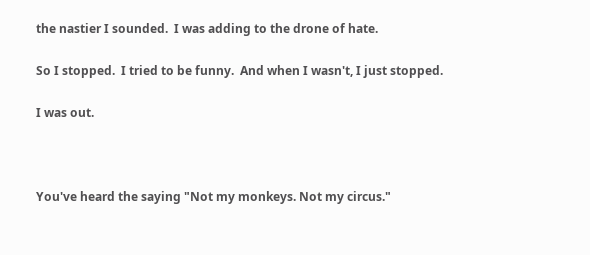the nastier I sounded.  I was adding to the drone of hate.

So I stopped.  I tried to be funny.  And when I wasn't, I just stopped.

I was out.



You've heard the saying "Not my monkeys. Not my circus."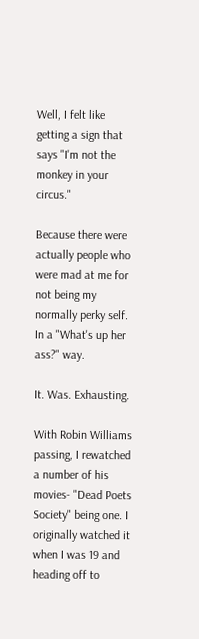Well, I felt like getting a sign that says "I'm not the monkey in your circus."

Because there were actually people who were mad at me for not being my normally perky self.  In a "What's up her ass?" way.

It. Was. Exhausting.

With Robin Williams passing, I rewatched a number of his movies- "Dead Poets Society" being one. I originally watched it when I was 19 and heading off to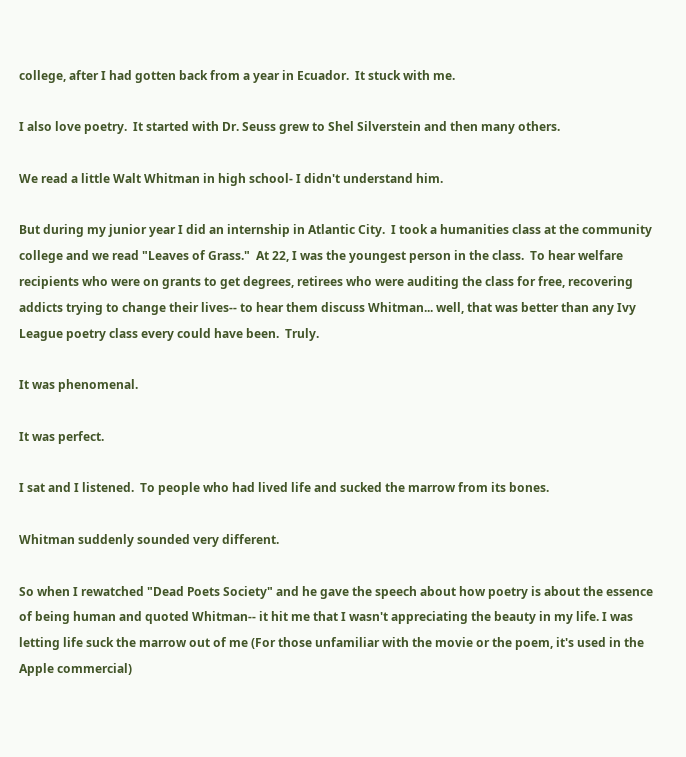college, after I had gotten back from a year in Ecuador.  It stuck with me.

I also love poetry.  It started with Dr. Seuss grew to Shel Silverstein and then many others.

We read a little Walt Whitman in high school- I didn't understand him.

But during my junior year I did an internship in Atlantic City.  I took a humanities class at the community college and we read "Leaves of Grass."  At 22, I was the youngest person in the class.  To hear welfare recipients who were on grants to get degrees, retirees who were auditing the class for free, recovering addicts trying to change their lives-- to hear them discuss Whitman... well, that was better than any Ivy League poetry class every could have been.  Truly.

It was phenomenal.

It was perfect.

I sat and I listened.  To people who had lived life and sucked the marrow from its bones.

Whitman suddenly sounded very different.

So when I rewatched "Dead Poets Society" and he gave the speech about how poetry is about the essence of being human and quoted Whitman-- it hit me that I wasn't appreciating the beauty in my life. I was letting life suck the marrow out of me (For those unfamiliar with the movie or the poem, it's used in the Apple commercial)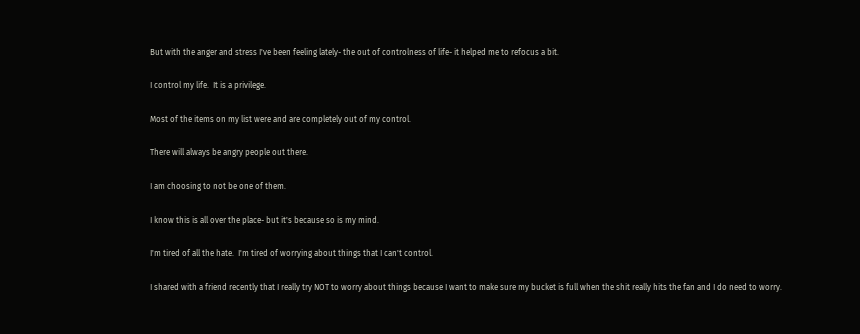But with the anger and stress I've been feeling lately- the out of controlness of life- it helped me to refocus a bit.

I control my life.  It is a privilege.

Most of the items on my list were and are completely out of my control.

There will always be angry people out there.

I am choosing to not be one of them.

I know this is all over the place- but it's because so is my mind.

I'm tired of all the hate.  I'm tired of worrying about things that I can't control.

I shared with a friend recently that I really try NOT to worry about things because I want to make sure my bucket is full when the shit really hits the fan and I do need to worry.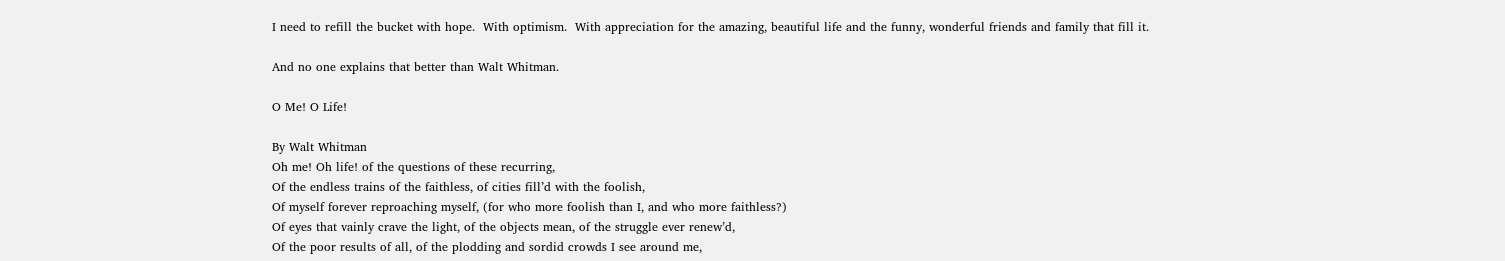I need to refill the bucket with hope.  With optimism.  With appreciation for the amazing, beautiful life and the funny, wonderful friends and family that fill it.

And no one explains that better than Walt Whitman.

O Me! O Life!

By Walt Whitman
Oh me! Oh life! of the questions of these recurring,
Of the endless trains of the faithless, of cities fill’d with the foolish,
Of myself forever reproaching myself, (for who more foolish than I, and who more faithless?)
Of eyes that vainly crave the light, of the objects mean, of the struggle ever renew’d,
Of the poor results of all, of the plodding and sordid crowds I see around me,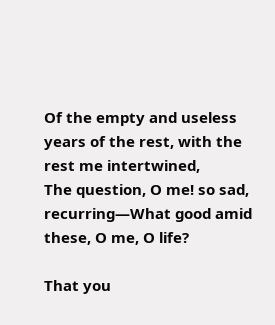Of the empty and useless years of the rest, with the rest me intertwined,
The question, O me! so sad, recurring—What good amid these, O me, O life?

That you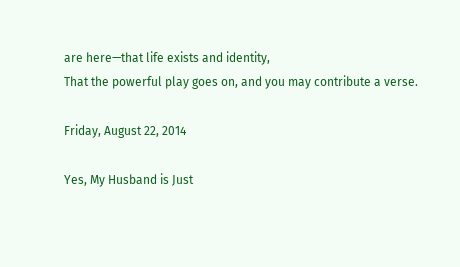are here—that life exists and identity,
That the powerful play goes on, and you may contribute a verse.

Friday, August 22, 2014

Yes, My Husband is Just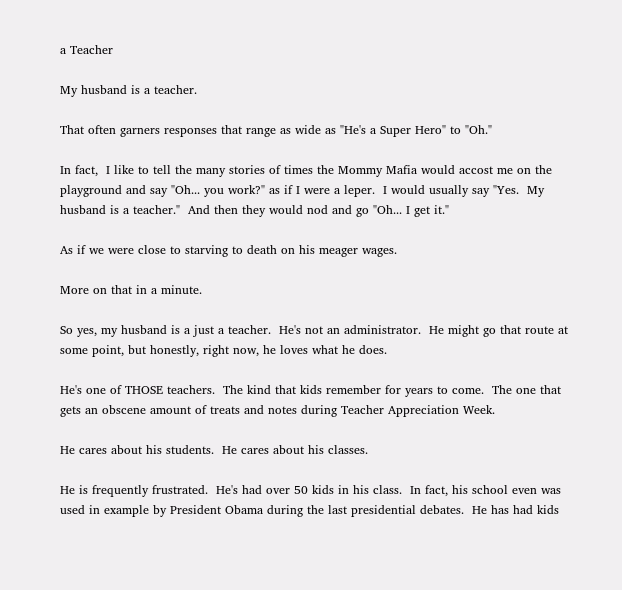a Teacher

My husband is a teacher.

That often garners responses that range as wide as "He's a Super Hero" to "Oh."

In fact,  I like to tell the many stories of times the Mommy Mafia would accost me on the playground and say "Oh... you work?" as if I were a leper.  I would usually say "Yes.  My husband is a teacher."  And then they would nod and go "Oh... I get it."

As if we were close to starving to death on his meager wages.

More on that in a minute.

So yes, my husband is a just a teacher.  He's not an administrator.  He might go that route at some point, but honestly, right now, he loves what he does.

He's one of THOSE teachers.  The kind that kids remember for years to come.  The one that gets an obscene amount of treats and notes during Teacher Appreciation Week.

He cares about his students.  He cares about his classes.

He is frequently frustrated.  He's had over 50 kids in his class.  In fact, his school even was used in example by President Obama during the last presidential debates.  He has had kids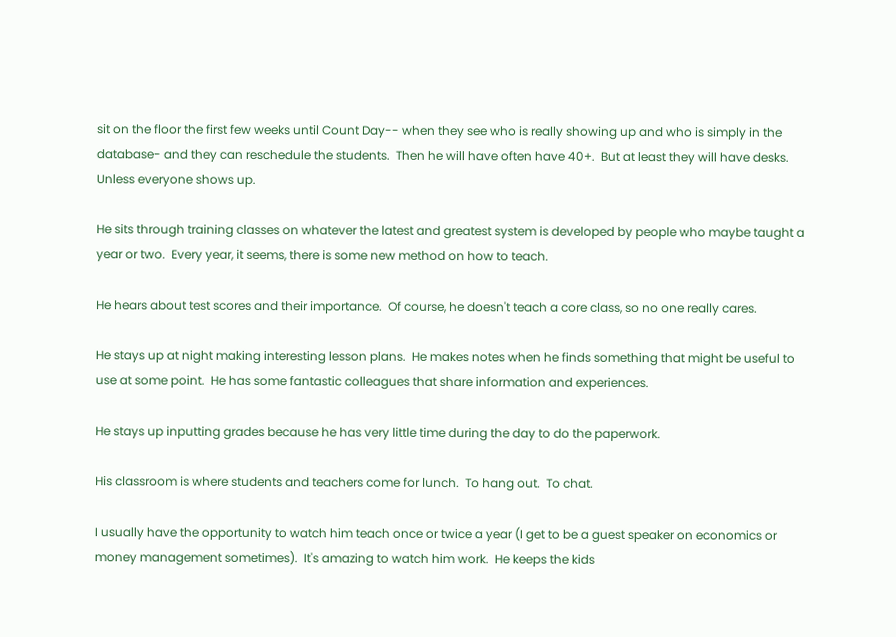sit on the floor the first few weeks until Count Day-- when they see who is really showing up and who is simply in the database- and they can reschedule the students.  Then he will have often have 40+.  But at least they will have desks.  Unless everyone shows up.

He sits through training classes on whatever the latest and greatest system is developed by people who maybe taught a year or two.  Every year, it seems, there is some new method on how to teach.

He hears about test scores and their importance.  Of course, he doesn't teach a core class, so no one really cares.

He stays up at night making interesting lesson plans.  He makes notes when he finds something that might be useful to use at some point.  He has some fantastic colleagues that share information and experiences.

He stays up inputting grades because he has very little time during the day to do the paperwork.

His classroom is where students and teachers come for lunch.  To hang out.  To chat.

I usually have the opportunity to watch him teach once or twice a year (I get to be a guest speaker on economics or money management sometimes).  It's amazing to watch him work.  He keeps the kids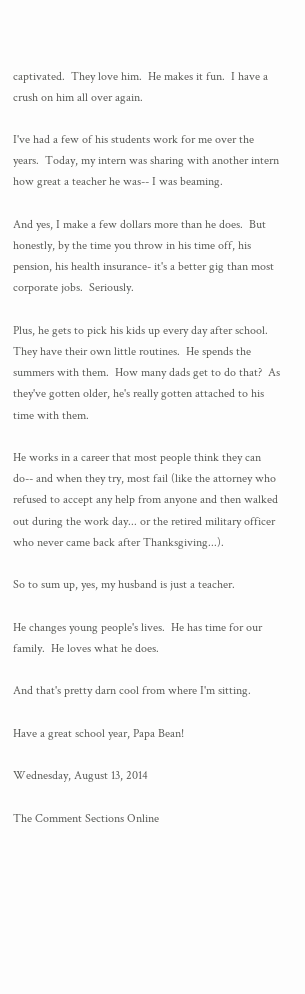captivated.  They love him.  He makes it fun.  I have a crush on him all over again.

I've had a few of his students work for me over the years.  Today, my intern was sharing with another intern how great a teacher he was-- I was beaming.

And yes, I make a few dollars more than he does.  But honestly, by the time you throw in his time off, his pension, his health insurance- it's a better gig than most corporate jobs.  Seriously.

Plus, he gets to pick his kids up every day after school.  They have their own little routines.  He spends the summers with them.  How many dads get to do that?  As they've gotten older, he's really gotten attached to his time with them.

He works in a career that most people think they can do-- and when they try, most fail (like the attorney who refused to accept any help from anyone and then walked out during the work day... or the retired military officer who never came back after Thanksgiving...).

So to sum up, yes, my husband is just a teacher.

He changes young people's lives.  He has time for our family.  He loves what he does.

And that's pretty darn cool from where I'm sitting.

Have a great school year, Papa Bean!

Wednesday, August 13, 2014

The Comment Sections Online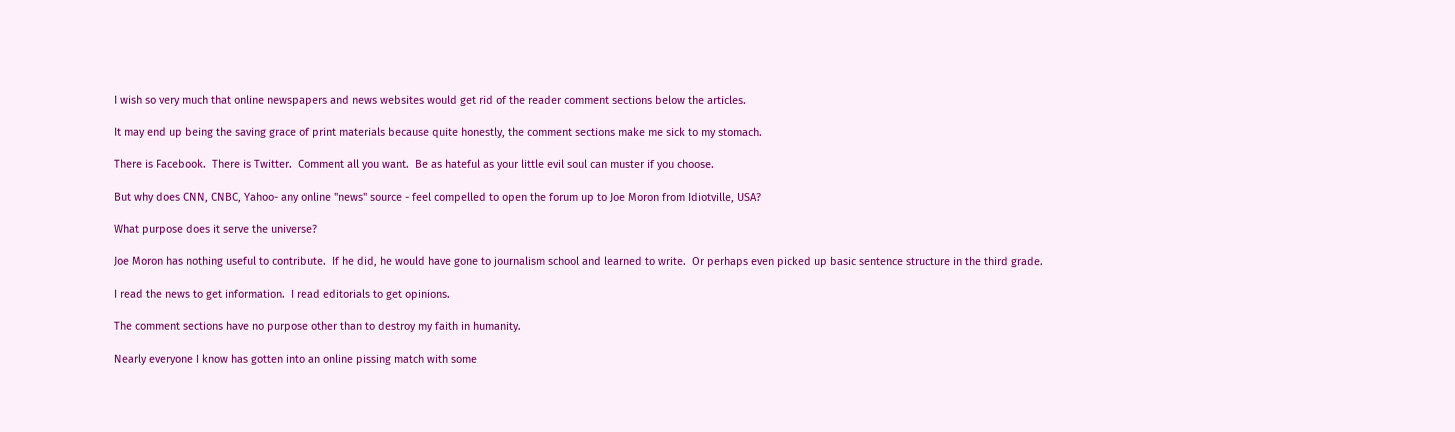I wish so very much that online newspapers and news websites would get rid of the reader comment sections below the articles.

It may end up being the saving grace of print materials because quite honestly, the comment sections make me sick to my stomach.

There is Facebook.  There is Twitter.  Comment all you want.  Be as hateful as your little evil soul can muster if you choose.

But why does CNN, CNBC, Yahoo- any online "news" source - feel compelled to open the forum up to Joe Moron from Idiotville, USA?

What purpose does it serve the universe?

Joe Moron has nothing useful to contribute.  If he did, he would have gone to journalism school and learned to write.  Or perhaps even picked up basic sentence structure in the third grade.

I read the news to get information.  I read editorials to get opinions.

The comment sections have no purpose other than to destroy my faith in humanity.

Nearly everyone I know has gotten into an online pissing match with some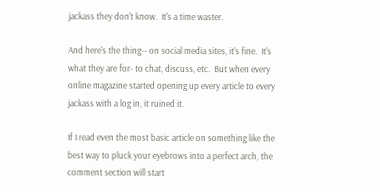jackass they don't know.  It's a time waster.

And here's the thing-- on social media sites, it's fine.  It's what they are for- to chat, discuss, etc.  But when every online magazine started opening up every article to every jackass with a log in, it ruined it.

If I read even the most basic article on something like the best way to pluck your eyebrows into a perfect arch, the comment section will start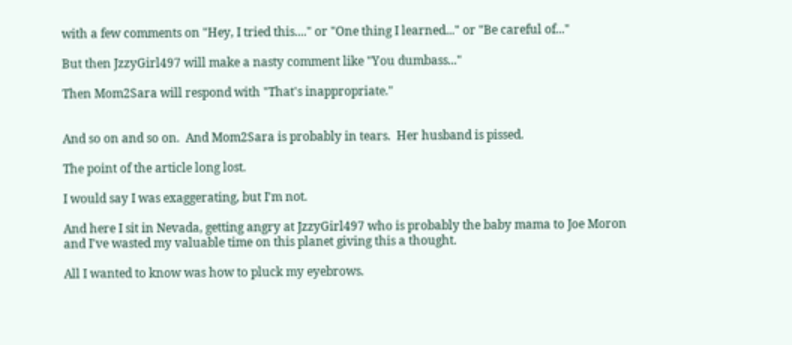with a few comments on "Hey, I tried this...." or "One thing I learned..." or "Be careful of..."

But then JzzyGirl497 will make a nasty comment like "You dumbass..."

Then Mom2Sara will respond with "That's inappropriate."


And so on and so on.  And Mom2Sara is probably in tears.  Her husband is pissed.

The point of the article long lost.

I would say I was exaggerating, but I'm not.

And here I sit in Nevada, getting angry at JzzyGirl497 who is probably the baby mama to Joe Moron and I've wasted my valuable time on this planet giving this a thought.

All I wanted to know was how to pluck my eyebrows.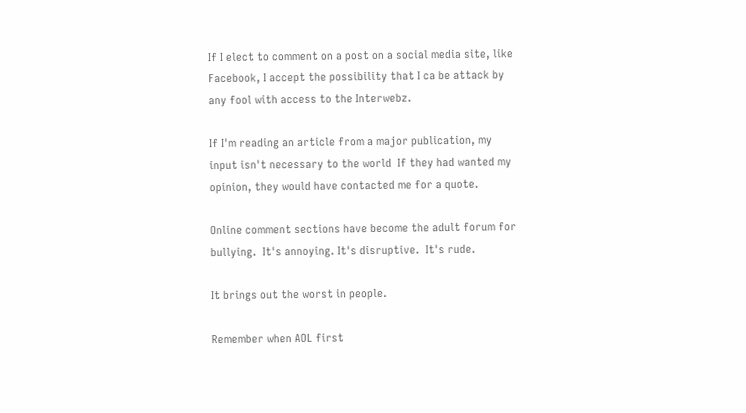If I elect to comment on a post on a social media site, like Facebook, I accept the possibility that I ca be attack by any fool with access to the Interwebz.

If I'm reading an article from a major publication, my input isn't necessary to the world  If they had wanted my opinion, they would have contacted me for a quote.

Online comment sections have become the adult forum for bullying.  It's annoying. It's disruptive.  It's rude.

It brings out the worst in people.

Remember when AOL first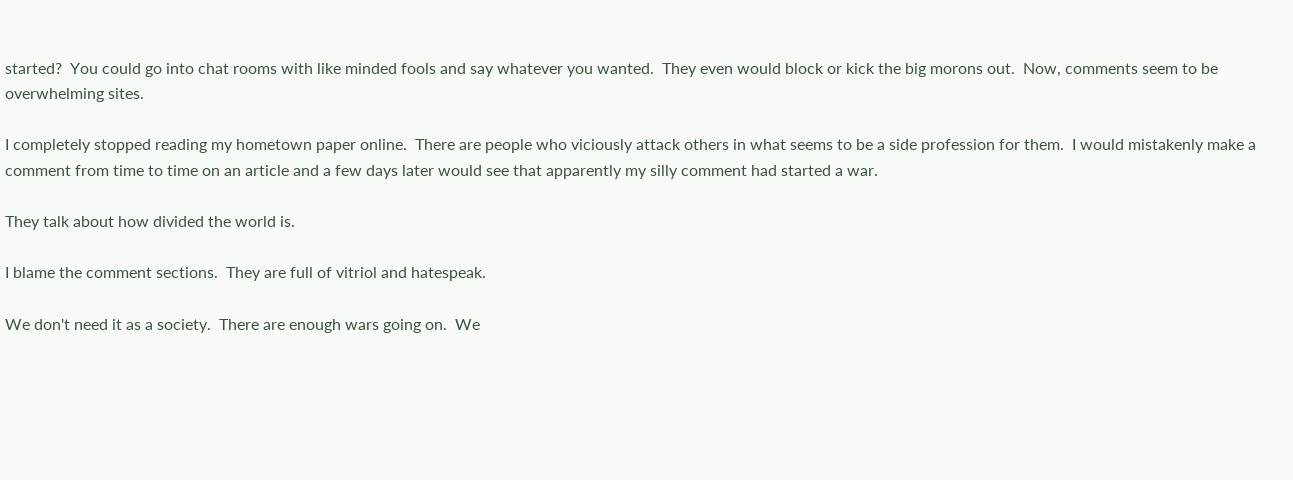started?  You could go into chat rooms with like minded fools and say whatever you wanted.  They even would block or kick the big morons out.  Now, comments seem to be overwhelming sites.

I completely stopped reading my hometown paper online.  There are people who viciously attack others in what seems to be a side profession for them.  I would mistakenly make a comment from time to time on an article and a few days later would see that apparently my silly comment had started a war.

They talk about how divided the world is.

I blame the comment sections.  They are full of vitriol and hatespeak.

We don't need it as a society.  There are enough wars going on.  We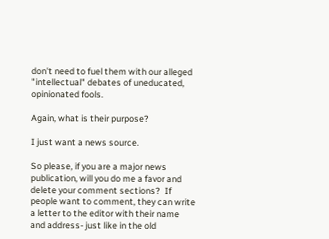don't need to fuel them with our alleged "intellectual" debates of uneducated, opinionated fools.

Again, what is their purpose?

I just want a news source.

So please, if you are a major news publication, will you do me a favor and delete your comment sections?  If people want to comment, they can write a letter to the editor with their name and address- just like in the old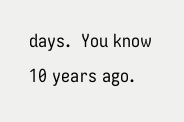days.  You know 10 years ago.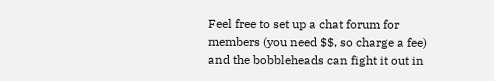Feel free to set up a chat forum for members (you need $$, so charge a fee) and the bobbleheads can fight it out in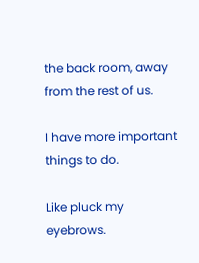the back room, away from the rest of us.

I have more important things to do.

Like pluck my eyebrows.